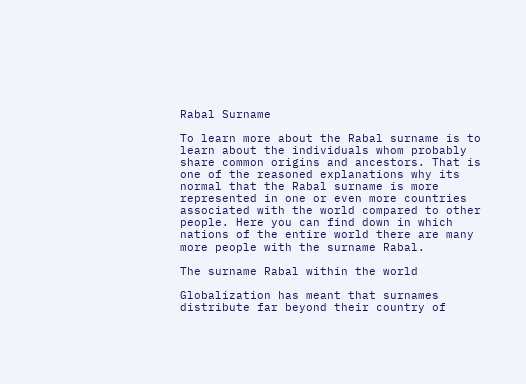Rabal Surname

To learn more about the Rabal surname is to learn about the individuals whom probably share common origins and ancestors. That is one of the reasoned explanations why its normal that the Rabal surname is more represented in one or even more countries associated with the world compared to other people. Here you can find down in which nations of the entire world there are many more people with the surname Rabal.

The surname Rabal within the world

Globalization has meant that surnames distribute far beyond their country of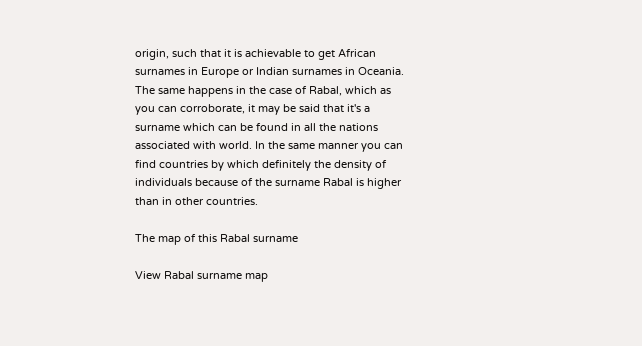origin, such that it is achievable to get African surnames in Europe or Indian surnames in Oceania. The same happens in the case of Rabal, which as you can corroborate, it may be said that it's a surname which can be found in all the nations associated with world. In the same manner you can find countries by which definitely the density of individuals because of the surname Rabal is higher than in other countries.

The map of this Rabal surname

View Rabal surname map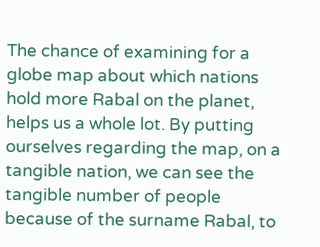The chance of examining for a globe map about which nations hold more Rabal on the planet, helps us a whole lot. By putting ourselves regarding the map, on a tangible nation, we can see the tangible number of people because of the surname Rabal, to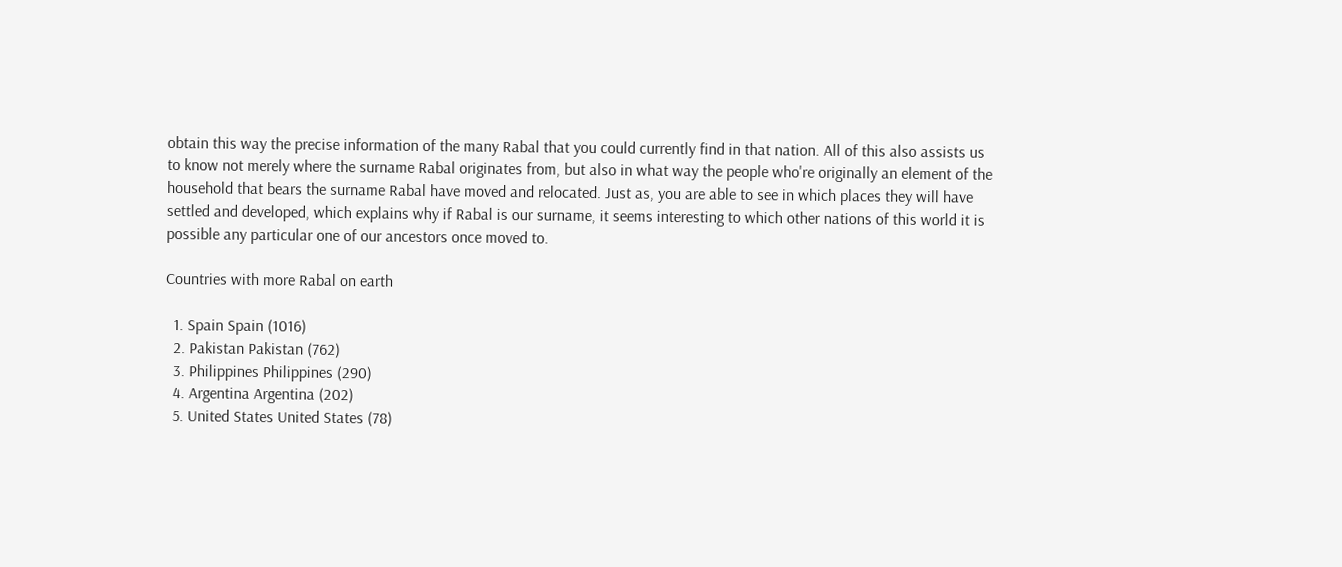obtain this way the precise information of the many Rabal that you could currently find in that nation. All of this also assists us to know not merely where the surname Rabal originates from, but also in what way the people who're originally an element of the household that bears the surname Rabal have moved and relocated. Just as, you are able to see in which places they will have settled and developed, which explains why if Rabal is our surname, it seems interesting to which other nations of this world it is possible any particular one of our ancestors once moved to.

Countries with more Rabal on earth

  1. Spain Spain (1016)
  2. Pakistan Pakistan (762)
  3. Philippines Philippines (290)
  4. Argentina Argentina (202)
  5. United States United States (78)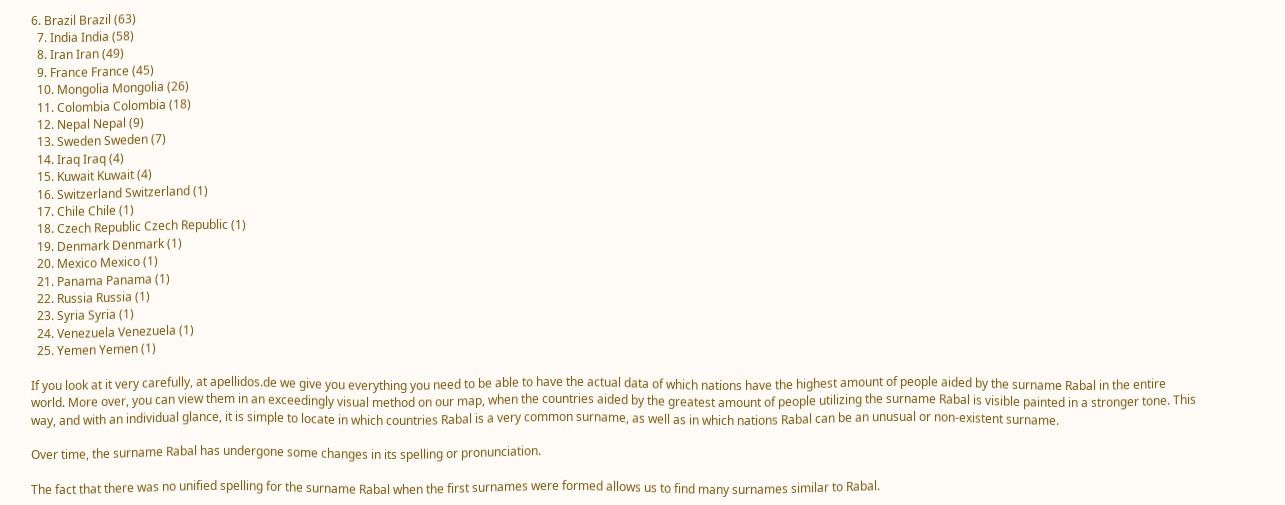6. Brazil Brazil (63)
  7. India India (58)
  8. Iran Iran (49)
  9. France France (45)
  10. Mongolia Mongolia (26)
  11. Colombia Colombia (18)
  12. Nepal Nepal (9)
  13. Sweden Sweden (7)
  14. Iraq Iraq (4)
  15. Kuwait Kuwait (4)
  16. Switzerland Switzerland (1)
  17. Chile Chile (1)
  18. Czech Republic Czech Republic (1)
  19. Denmark Denmark (1)
  20. Mexico Mexico (1)
  21. Panama Panama (1)
  22. Russia Russia (1)
  23. Syria Syria (1)
  24. Venezuela Venezuela (1)
  25. Yemen Yemen (1)

If you look at it very carefully, at apellidos.de we give you everything you need to be able to have the actual data of which nations have the highest amount of people aided by the surname Rabal in the entire world. More over, you can view them in an exceedingly visual method on our map, when the countries aided by the greatest amount of people utilizing the surname Rabal is visible painted in a stronger tone. This way, and with an individual glance, it is simple to locate in which countries Rabal is a very common surname, as well as in which nations Rabal can be an unusual or non-existent surname.

Over time, the surname Rabal has undergone some changes in its spelling or pronunciation.

The fact that there was no unified spelling for the surname Rabal when the first surnames were formed allows us to find many surnames similar to Rabal.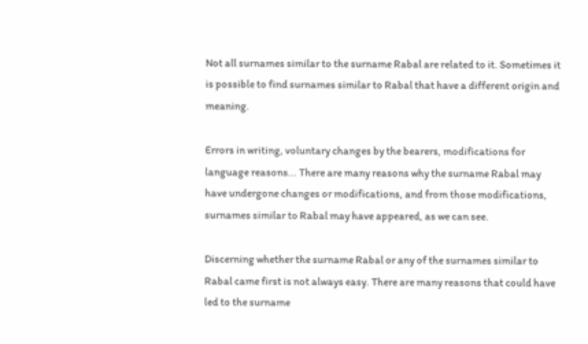Not all surnames similar to the surname Rabal are related to it. Sometimes it is possible to find surnames similar to Rabal that have a different origin and meaning.

Errors in writing, voluntary changes by the bearers, modifications for language reasons... There are many reasons why the surname Rabal may have undergone changes or modifications, and from those modifications, surnames similar to Rabal may have appeared, as we can see.

Discerning whether the surname Rabal or any of the surnames similar to Rabal came first is not always easy. There are many reasons that could have led to the surname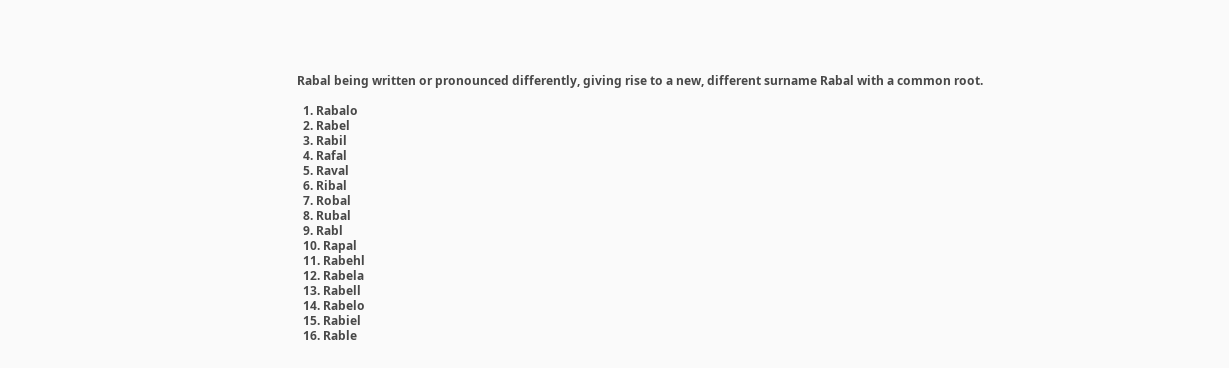Rabal being written or pronounced differently, giving rise to a new, different surname Rabal with a common root.

  1. Rabalo
  2. Rabel
  3. Rabil
  4. Rafal
  5. Raval
  6. Ribal
  7. Robal
  8. Rubal
  9. Rabl
  10. Rapal
  11. Rabehl
  12. Rabela
  13. Rabell
  14. Rabelo
  15. Rabiel
  16. Rable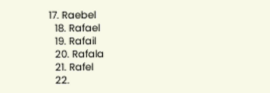17. Raebel
  18. Rafael
  19. Rafail
  20. Rafala
  21. Rafel
  22.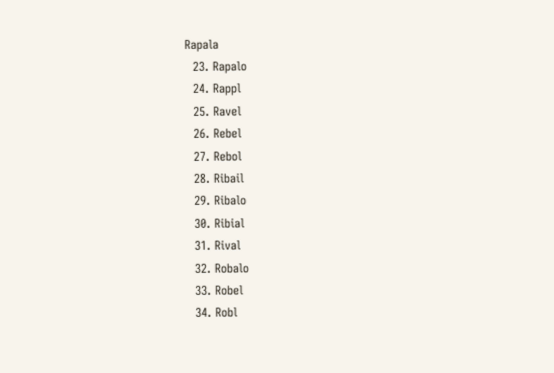Rapala
  23. Rapalo
  24. Rappl
  25. Ravel
  26. Rebel
  27. Rebol
  28. Ribail
  29. Ribalo
  30. Ribial
  31. Rival
  32. Robalo
  33. Robel
  34. Robl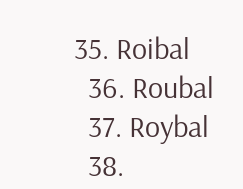35. Roibal
  36. Roubal
  37. Roybal
  38.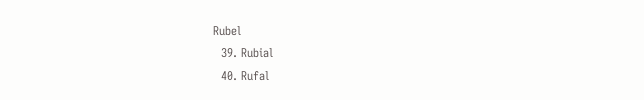Rubel
  39. Rubial
  40. Rufal